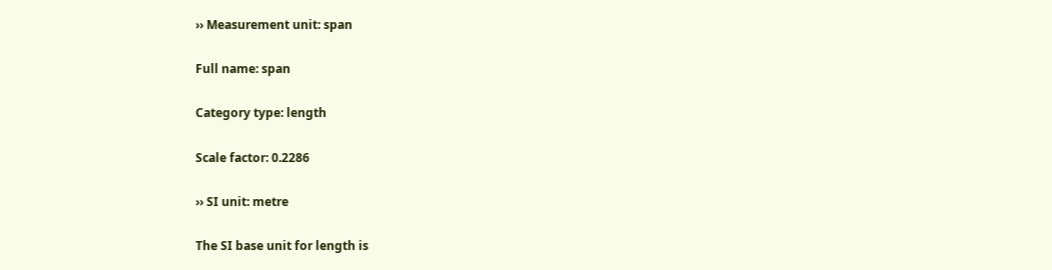›› Measurement unit: span

Full name: span

Category type: length

Scale factor: 0.2286

›› SI unit: metre

The SI base unit for length is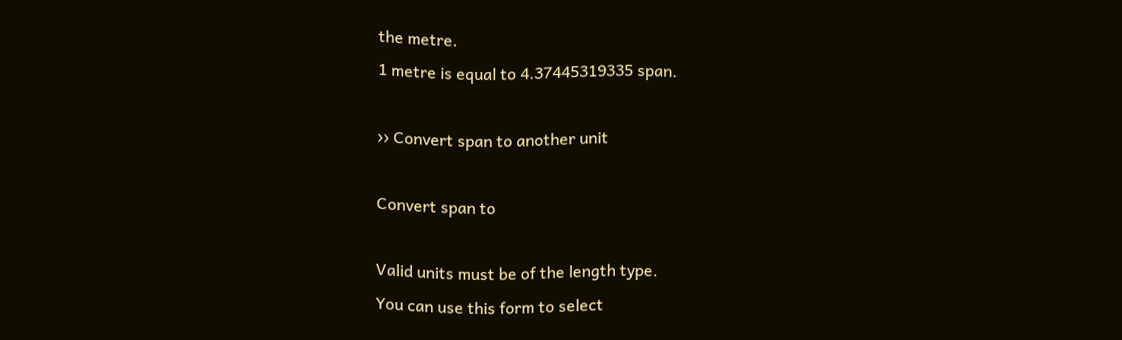the metre.
1 metre is equal to 4.37445319335 span.

›› Convert span to another unit

Convert span to

Valid units must be of the length type.
You can use this form to select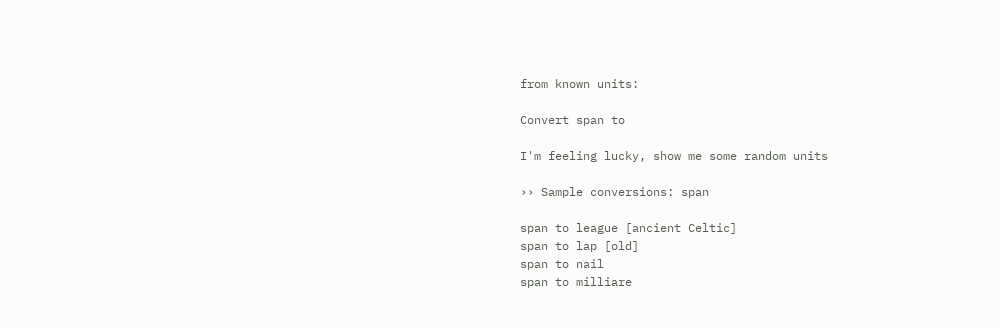from known units:

Convert span to

I'm feeling lucky, show me some random units

›› Sample conversions: span

span to league [ancient Celtic]
span to lap [old]
span to nail
span to milliare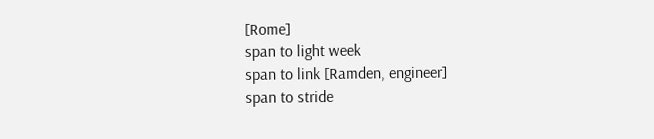[Rome]
span to light week
span to link [Ramden, engineer]
span to stride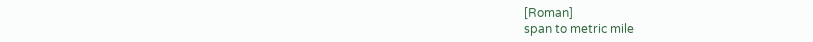[Roman]
span to metric mile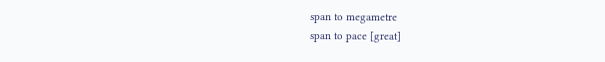span to megametre
span to pace [great]